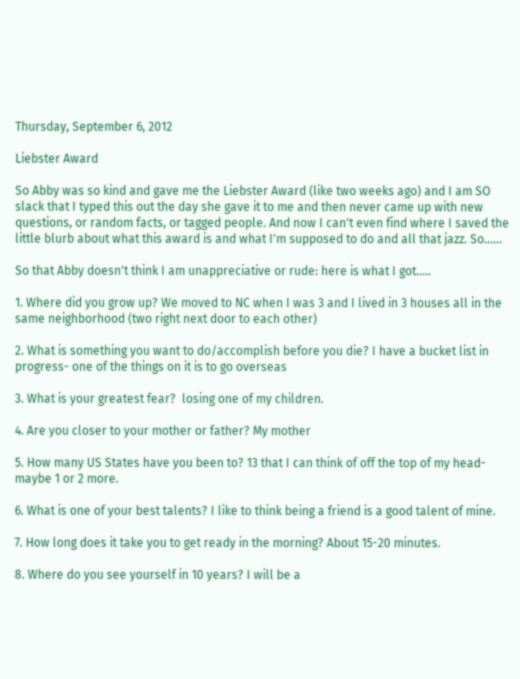Thursday, September 6, 2012

Liebster Award

So Abby was so kind and gave me the Liebster Award (like two weeks ago) and I am SO slack that I typed this out the day she gave it to me and then never came up with new questions, or random facts, or tagged people. And now I can't even find where I saved the little blurb about what this award is and what I'm supposed to do and all that jazz. So......

So that Abby doesn't think I am unappreciative or rude: here is what I got.....

1. Where did you grow up? We moved to NC when I was 3 and I lived in 3 houses all in the same neighborhood (two right next door to each other)

2. What is something you want to do/accomplish before you die? I have a bucket list in progress- one of the things on it is to go overseas

3. What is your greatest fear?  losing one of my children.

4. Are you closer to your mother or father? My mother

5. How many US States have you been to? 13 that I can think of off the top of my head- maybe 1 or 2 more.

6. What is one of your best talents? I like to think being a friend is a good talent of mine.

7. How long does it take you to get ready in the morning? About 15-20 minutes.

8. Where do you see yourself in 10 years? I will be a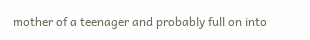mother of a teenager and probably full on into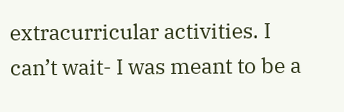extracurricular activities. I can’t wait- I was meant to be a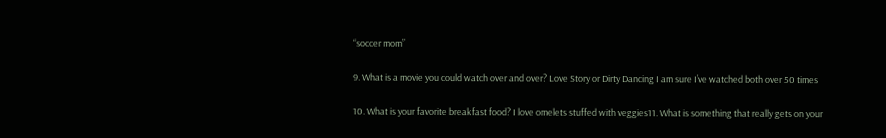“soccer mom”

9. What is a movie you could watch over and over? Love Story or Dirty Dancing I am sure I’ve watched both over 50 times

10. What is your favorite breakfast food? I love omelets stuffed with veggies11. What is something that really gets on your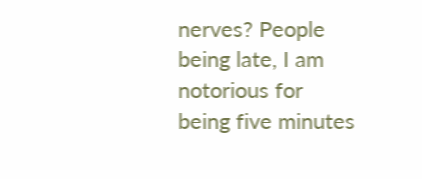nerves? People being late, I am notorious for being five minutes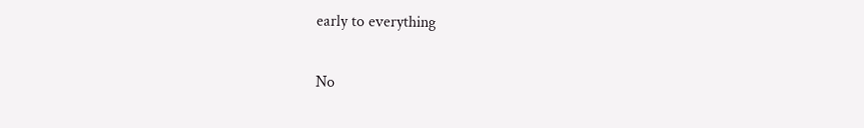early to everything

No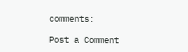comments:

Post a Comment